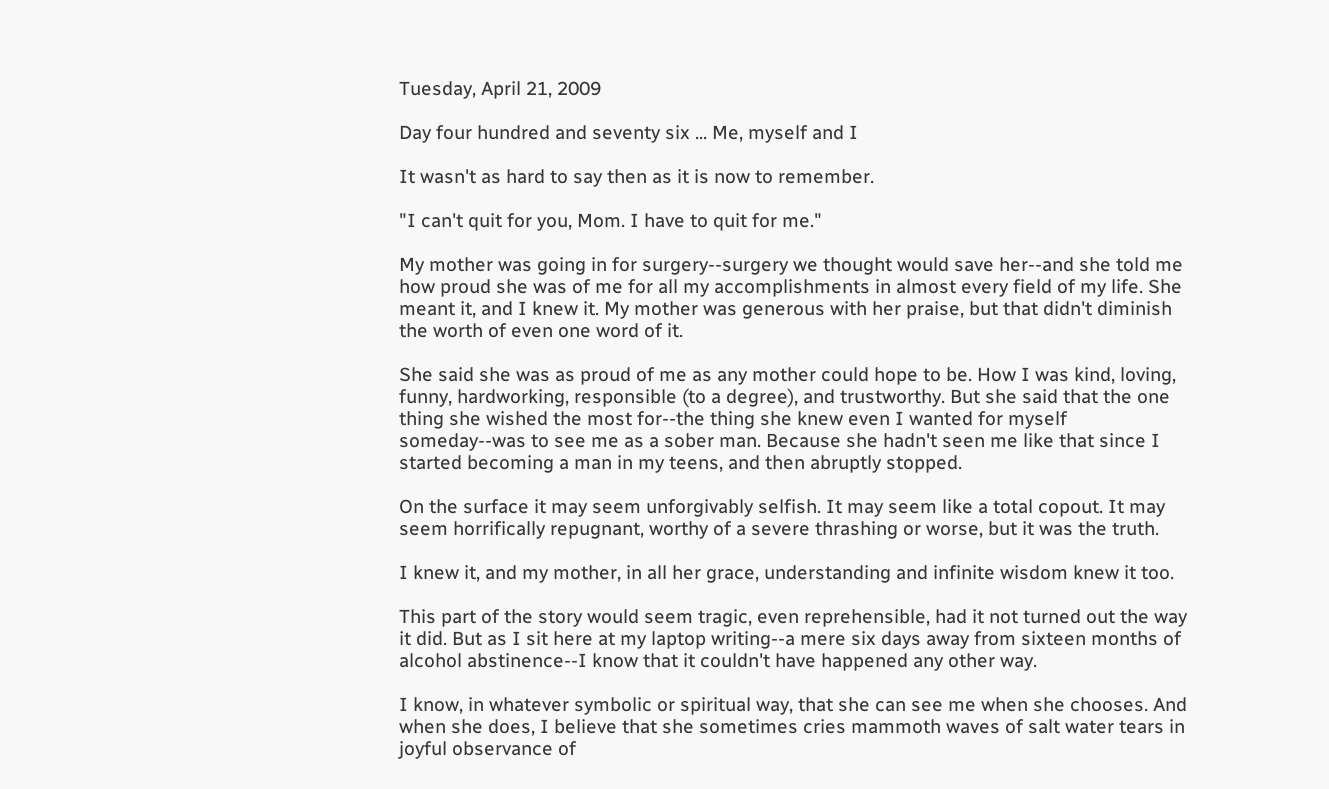Tuesday, April 21, 2009

Day four hundred and seventy six ... Me, myself and I

It wasn't as hard to say then as it is now to remember.

"I can't quit for you, Mom. I have to quit for me."

My mother was going in for surgery--surgery we thought would save her--and she told me how proud she was of me for all my accomplishments in almost every field of my life. She meant it, and I knew it. My mother was generous with her praise, but that didn't diminish the worth of even one word of it.

She said she was as proud of me as any mother could hope to be. How I was kind, loving, funny, hardworking, responsible (to a degree), and trustworthy. But she said that the one thing she wished the most for--the thing she knew even I wanted for myself someday--was to see me as a sober man. Because she hadn't seen me like that since I started becoming a man in my teens, and then abruptly stopped.

On the surface it may seem unforgivably selfish. It may seem like a total copout. It may seem horrifically repugnant, worthy of a severe thrashing or worse, but it was the truth.

I knew it, and my mother, in all her grace, understanding and infinite wisdom knew it too.

This part of the story would seem tragic, even reprehensible, had it not turned out the way it did. But as I sit here at my laptop writing--a mere six days away from sixteen months of alcohol abstinence--I know that it couldn't have happened any other way.

I know, in whatever symbolic or spiritual way, that she can see me when she chooses. And when she does, I believe that she sometimes cries mammoth waves of salt water tears in joyful observance of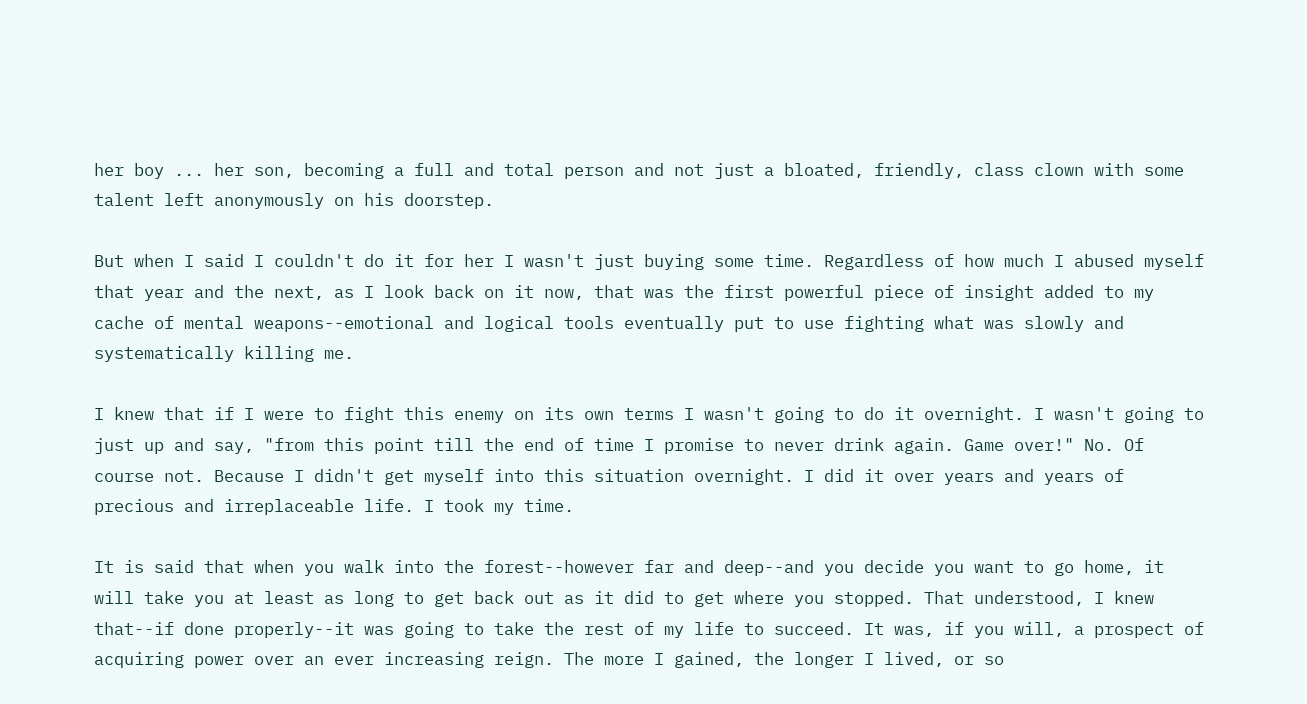her boy ... her son, becoming a full and total person and not just a bloated, friendly, class clown with some talent left anonymously on his doorstep.

But when I said I couldn't do it for her I wasn't just buying some time. Regardless of how much I abused myself that year and the next, as I look back on it now, that was the first powerful piece of insight added to my cache of mental weapons--emotional and logical tools eventually put to use fighting what was slowly and systematically killing me.

I knew that if I were to fight this enemy on its own terms I wasn't going to do it overnight. I wasn't going to just up and say, "from this point till the end of time I promise to never drink again. Game over!" No. Of course not. Because I didn't get myself into this situation overnight. I did it over years and years of precious and irreplaceable life. I took my time.

It is said that when you walk into the forest--however far and deep--and you decide you want to go home, it will take you at least as long to get back out as it did to get where you stopped. That understood, I knew that--if done properly--it was going to take the rest of my life to succeed. It was, if you will, a prospect of acquiring power over an ever increasing reign. The more I gained, the longer I lived, or so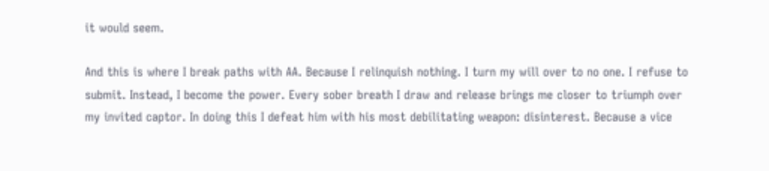it would seem.

And this is where I break paths with AA. Because I relinquish nothing. I turn my will over to no one. I refuse to submit. Instead, I become the power. Every sober breath I draw and release brings me closer to triumph over my invited captor. In doing this I defeat him with his most debilitating weapon: disinterest. Because a vice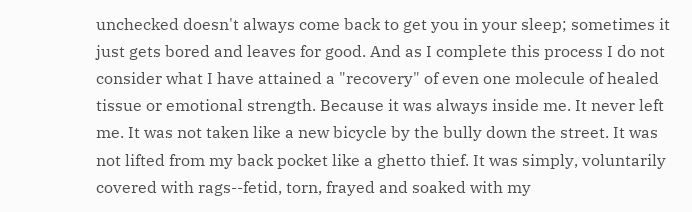unchecked doesn't always come back to get you in your sleep; sometimes it just gets bored and leaves for good. And as I complete this process I do not consider what I have attained a "recovery" of even one molecule of healed tissue or emotional strength. Because it was always inside me. It never left me. It was not taken like a new bicycle by the bully down the street. It was not lifted from my back pocket like a ghetto thief. It was simply, voluntarily covered with rags--fetid, torn, frayed and soaked with my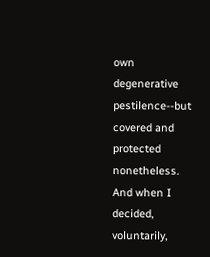own degenerative pestilence--but covered and protected nonetheless. And when I decided, voluntarily,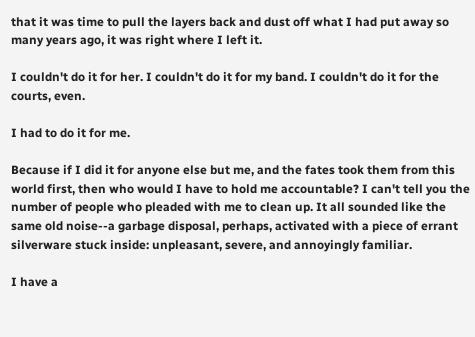that it was time to pull the layers back and dust off what I had put away so many years ago, it was right where I left it.

I couldn't do it for her. I couldn't do it for my band. I couldn't do it for the courts, even.

I had to do it for me.

Because if I did it for anyone else but me, and the fates took them from this world first, then who would I have to hold me accountable? I can't tell you the number of people who pleaded with me to clean up. It all sounded like the same old noise--a garbage disposal, perhaps, activated with a piece of errant silverware stuck inside: unpleasant, severe, and annoyingly familiar.

I have a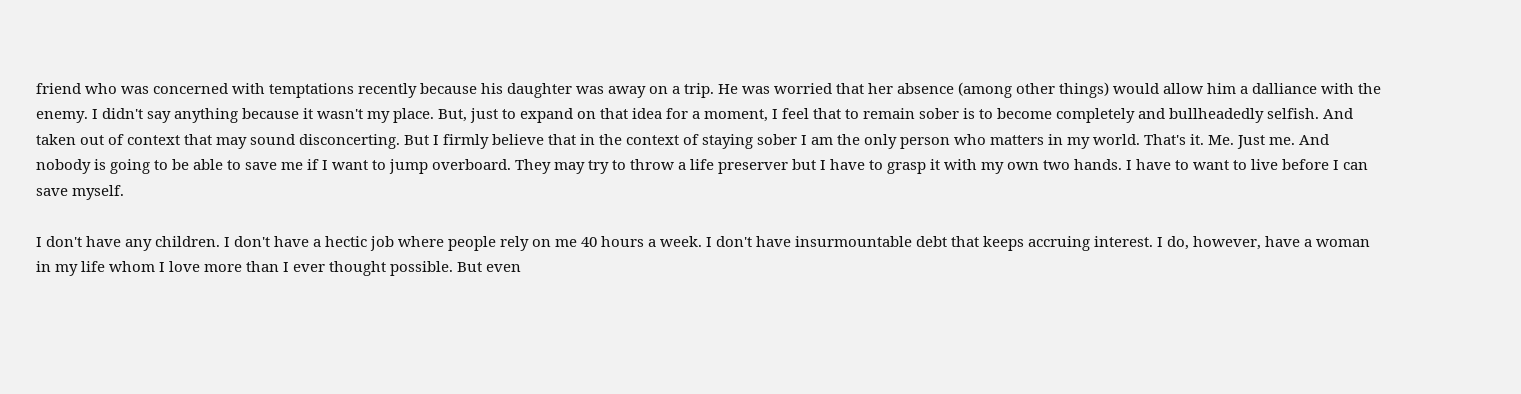friend who was concerned with temptations recently because his daughter was away on a trip. He was worried that her absence (among other things) would allow him a dalliance with the enemy. I didn't say anything because it wasn't my place. But, just to expand on that idea for a moment, I feel that to remain sober is to become completely and bullheadedly selfish. And taken out of context that may sound disconcerting. But I firmly believe that in the context of staying sober I am the only person who matters in my world. That's it. Me. Just me. And nobody is going to be able to save me if I want to jump overboard. They may try to throw a life preserver but I have to grasp it with my own two hands. I have to want to live before I can save myself.

I don't have any children. I don't have a hectic job where people rely on me 40 hours a week. I don't have insurmountable debt that keeps accruing interest. I do, however, have a woman in my life whom I love more than I ever thought possible. But even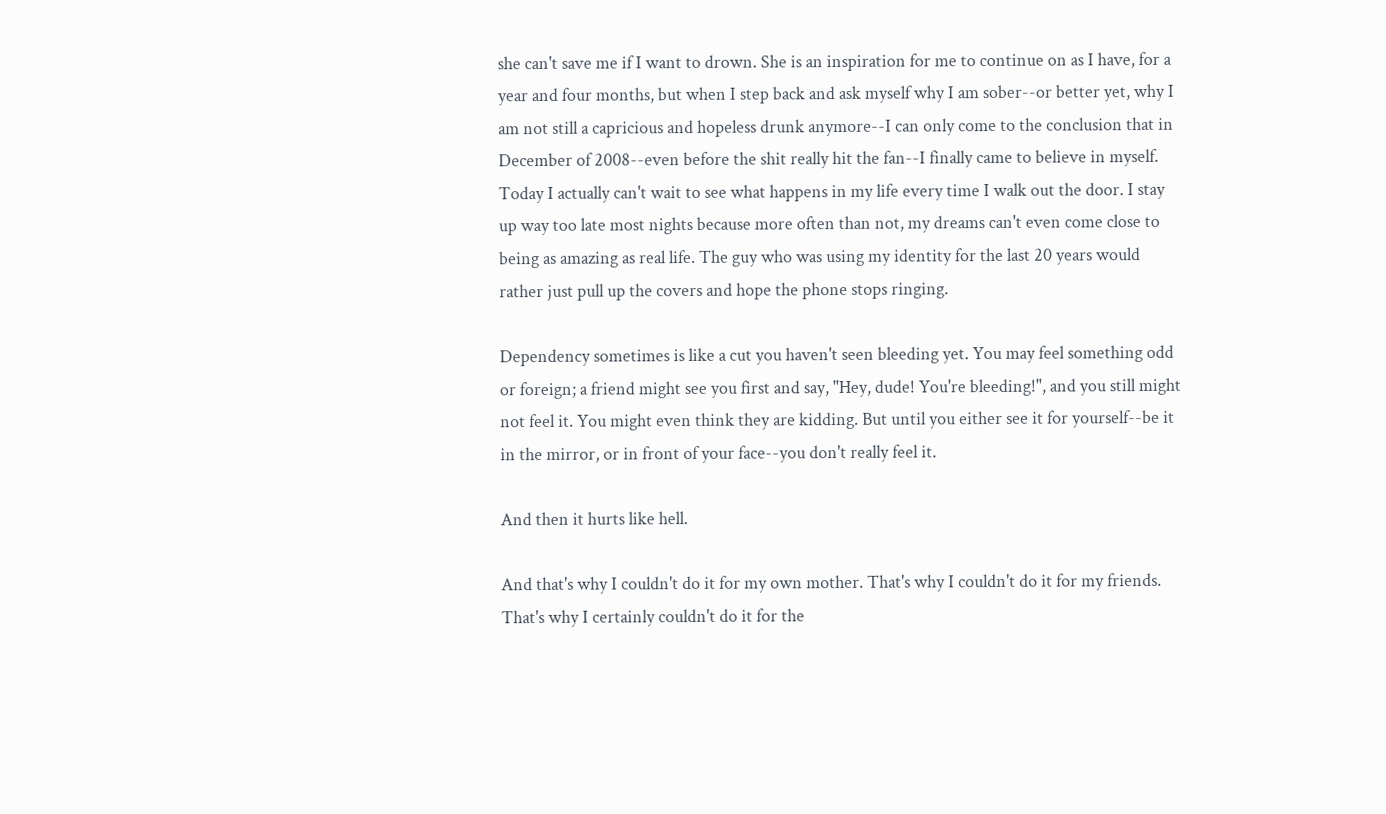she can't save me if I want to drown. She is an inspiration for me to continue on as I have, for a year and four months, but when I step back and ask myself why I am sober--or better yet, why I am not still a capricious and hopeless drunk anymore--I can only come to the conclusion that in December of 2008--even before the shit really hit the fan--I finally came to believe in myself. Today I actually can't wait to see what happens in my life every time I walk out the door. I stay up way too late most nights because more often than not, my dreams can't even come close to being as amazing as real life. The guy who was using my identity for the last 20 years would rather just pull up the covers and hope the phone stops ringing.

Dependency sometimes is like a cut you haven't seen bleeding yet. You may feel something odd or foreign; a friend might see you first and say, "Hey, dude! You're bleeding!", and you still might not feel it. You might even think they are kidding. But until you either see it for yourself--be it in the mirror, or in front of your face--you don't really feel it.

And then it hurts like hell.

And that's why I couldn't do it for my own mother. That's why I couldn't do it for my friends. That's why I certainly couldn't do it for the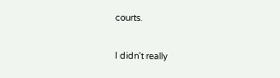courts.

I didn't really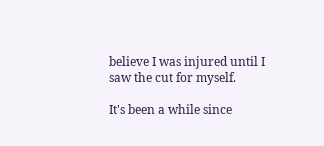believe I was injured until I saw the cut for myself.

It's been a while since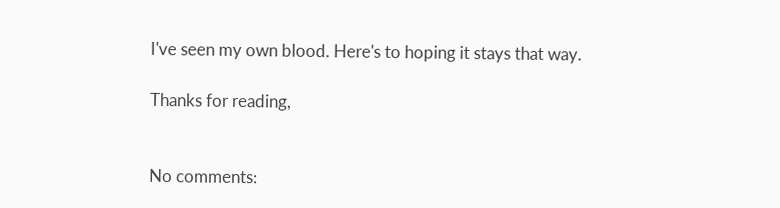I've seen my own blood. Here's to hoping it stays that way.

Thanks for reading,


No comments: